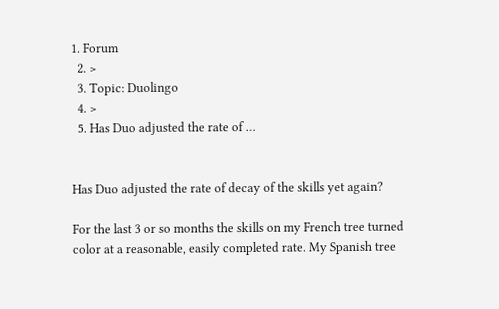1. Forum
  2. >
  3. Topic: Duolingo
  4. >
  5. Has Duo adjusted the rate of …


Has Duo adjusted the rate of decay of the skills yet again?

For the last 3 or so months the skills on my French tree turned color at a reasonable, easily completed rate. My Spanish tree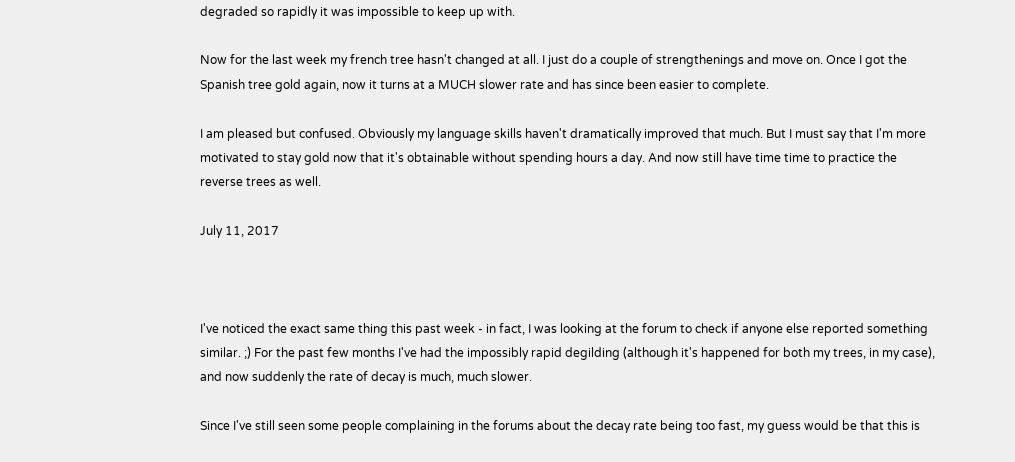degraded so rapidly it was impossible to keep up with.

Now for the last week my french tree hasn't changed at all. I just do a couple of strengthenings and move on. Once I got the Spanish tree gold again, now it turns at a MUCH slower rate and has since been easier to complete.

I am pleased but confused. Obviously my language skills haven't dramatically improved that much. But I must say that I'm more motivated to stay gold now that it's obtainable without spending hours a day. And now still have time time to practice the reverse trees as well.

July 11, 2017



I've noticed the exact same thing this past week - in fact, I was looking at the forum to check if anyone else reported something similar. ;) For the past few months I've had the impossibly rapid degilding (although it's happened for both my trees, in my case), and now suddenly the rate of decay is much, much slower.

Since I've still seen some people complaining in the forums about the decay rate being too fast, my guess would be that this is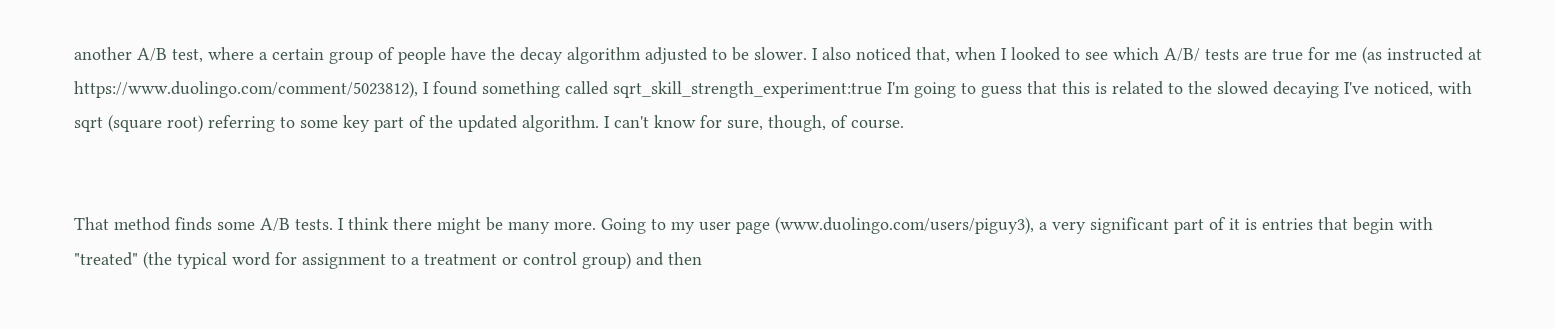another A/B test, where a certain group of people have the decay algorithm adjusted to be slower. I also noticed that, when I looked to see which A/B/ tests are true for me (as instructed at https://www.duolingo.com/comment/5023812), I found something called sqrt_skill_strength_experiment:true I'm going to guess that this is related to the slowed decaying I've noticed, with sqrt (square root) referring to some key part of the updated algorithm. I can't know for sure, though, of course.


That method finds some A/B tests. I think there might be many more. Going to my user page (www.duolingo.com/users/piguy3), a very significant part of it is entries that begin with "treated" (the typical word for assignment to a treatment or control group) and then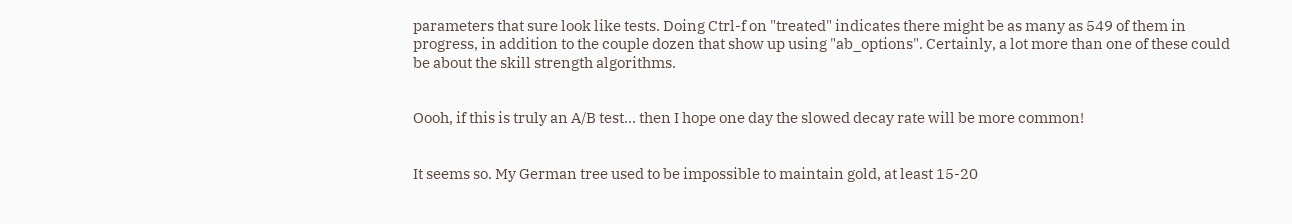parameters that sure look like tests. Doing Ctrl-f on "treated" indicates there might be as many as 549 of them in progress, in addition to the couple dozen that show up using "ab_options". Certainly, a lot more than one of these could be about the skill strength algorithms.


Oooh, if this is truly an A/B test... then I hope one day the slowed decay rate will be more common!


It seems so. My German tree used to be impossible to maintain gold, at least 15-20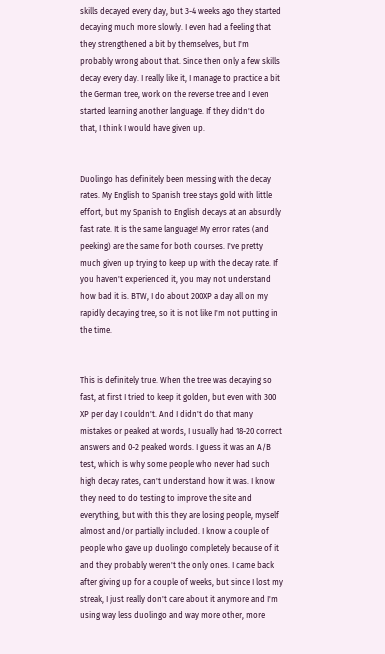skills decayed every day, but 3-4 weeks ago they started decaying much more slowly. I even had a feeling that they strengthened a bit by themselves, but I'm probably wrong about that. Since then only a few skills decay every day. I really like it, I manage to practice a bit the German tree, work on the reverse tree and I even started learning another language. If they didn't do that, I think I would have given up.


Duolingo has definitely been messing with the decay rates. My English to Spanish tree stays gold with little effort, but my Spanish to English decays at an absurdly fast rate. It is the same language! My error rates (and peeking) are the same for both courses. I've pretty much given up trying to keep up with the decay rate. If you haven't experienced it, you may not understand how bad it is. BTW, I do about 200XP a day all on my rapidly decaying tree, so it is not like I'm not putting in the time.


This is definitely true. When the tree was decaying so fast, at first I tried to keep it golden, but even with 300 XP per day I couldn't. And I didn't do that many mistakes or peaked at words, I usually had 18-20 correct answers and 0-2 peaked words. I guess it was an A/B test, which is why some people who never had such high decay rates, can't understand how it was. I know they need to do testing to improve the site and everything, but with this they are losing people, myself almost and/or partially included. I know a couple of people who gave up duolingo completely because of it and they probably weren't the only ones. I came back after giving up for a couple of weeks, but since I lost my streak, I just really don't care about it anymore and I'm using way less duolingo and way more other, more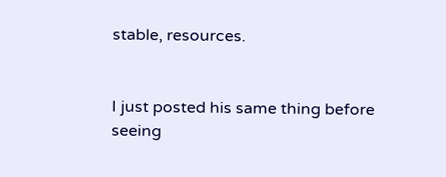stable, resources.


I just posted his same thing before seeing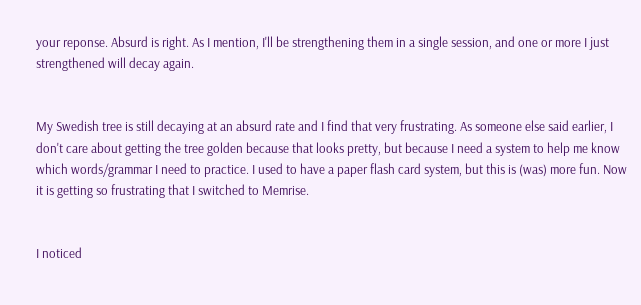your reponse. Absurd is right. As I mention, I'll be strengthening them in a single session, and one or more I just strengthened will decay again.


My Swedish tree is still decaying at an absurd rate and I find that very frustrating. As someone else said earlier, I don't care about getting the tree golden because that looks pretty, but because I need a system to help me know which words/grammar I need to practice. I used to have a paper flash card system, but this is (was) more fun. Now it is getting so frustrating that I switched to Memrise.


I noticed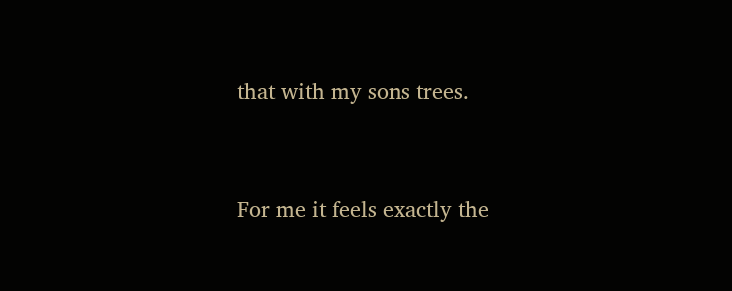that with my sons trees.


For me it feels exactly the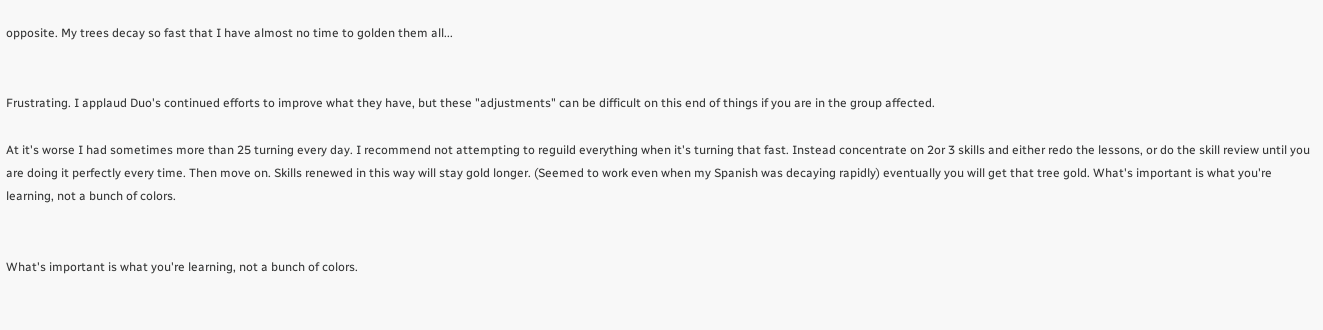opposite. My trees decay so fast that I have almost no time to golden them all...


Frustrating. I applaud Duo's continued efforts to improve what they have, but these "adjustments" can be difficult on this end of things if you are in the group affected.

At it's worse I had sometimes more than 25 turning every day. I recommend not attempting to reguild everything when it's turning that fast. Instead concentrate on 2or 3 skills and either redo the lessons, or do the skill review until you are doing it perfectly every time. Then move on. Skills renewed in this way will stay gold longer. (Seemed to work even when my Spanish was decaying rapidly) eventually you will get that tree gold. What's important is what you're learning, not a bunch of colors.


What's important is what you're learning, not a bunch of colors.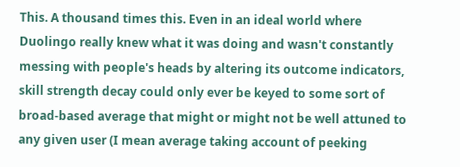This. A thousand times this. Even in an ideal world where Duolingo really knew what it was doing and wasn't constantly messing with people's heads by altering its outcome indicators, skill strength decay could only ever be keyed to some sort of broad-based average that might or might not be well attuned to any given user (I mean average taking account of peeking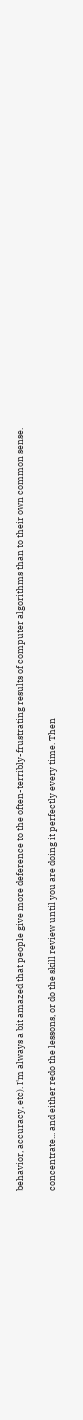behavior, accuracy, etc). I'm always a bit amazed that people give more deference to the often-terribly-frustrating results of computer algorithms than to their own common sense.

concentrate... and either redo the lessons, or do the skill review until you are doing it perfectly every time. Then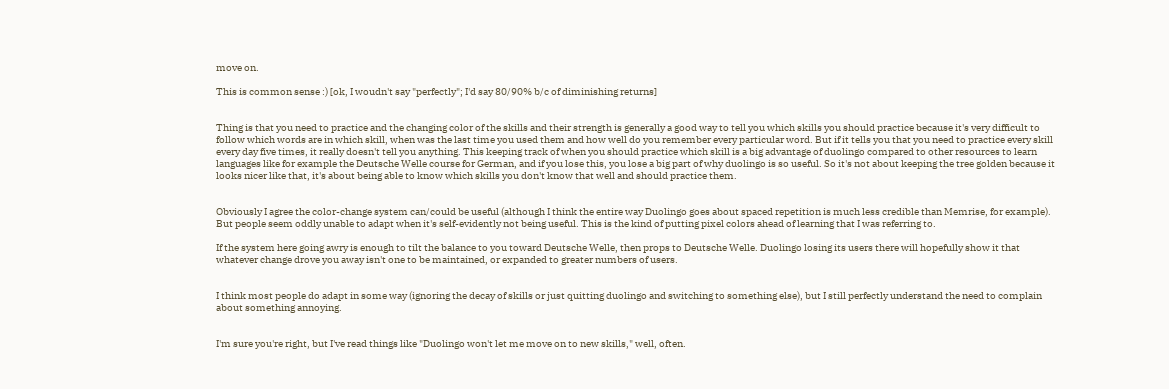move on.

This is common sense :) [ok, I woudn't say "perfectly"; I'd say 80/90% b/c of diminishing returns]


Thing is that you need to practice and the changing color of the skills and their strength is generally a good way to tell you which skills you should practice because it's very difficult to follow which words are in which skill, when was the last time you used them and how well do you remember every particular word. But if it tells you that you need to practice every skill every day five times, it really doesn't tell you anything. This keeping track of when you should practice which skill is a big advantage of duolingo compared to other resources to learn languages like for example the Deutsche Welle course for German, and if you lose this, you lose a big part of why duolingo is so useful. So it's not about keeping the tree golden because it looks nicer like that, it's about being able to know which skills you don't know that well and should practice them.


Obviously I agree the color-change system can/could be useful (although I think the entire way Duolingo goes about spaced repetition is much less credible than Memrise, for example). But people seem oddly unable to adapt when it's self-evidently not being useful. This is the kind of putting pixel colors ahead of learning that I was referring to.

If the system here going awry is enough to tilt the balance to you toward Deutsche Welle, then props to Deutsche Welle. Duolingo losing its users there will hopefully show it that whatever change drove you away isn't one to be maintained, or expanded to greater numbers of users.


I think most people do adapt in some way (ignoring the decay of skills or just quitting duolingo and switching to something else), but I still perfectly understand the need to complain about something annoying.


I'm sure you're right, but I've read things like "Duolingo won't let me move on to new skills," well, often.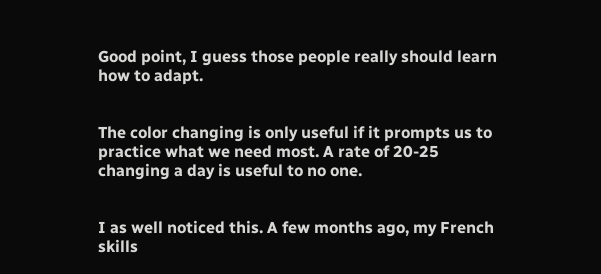Good point, I guess those people really should learn how to adapt.


The color changing is only useful if it prompts us to practice what we need most. A rate of 20-25 changing a day is useful to no one.


I as well noticed this. A few months ago, my French skills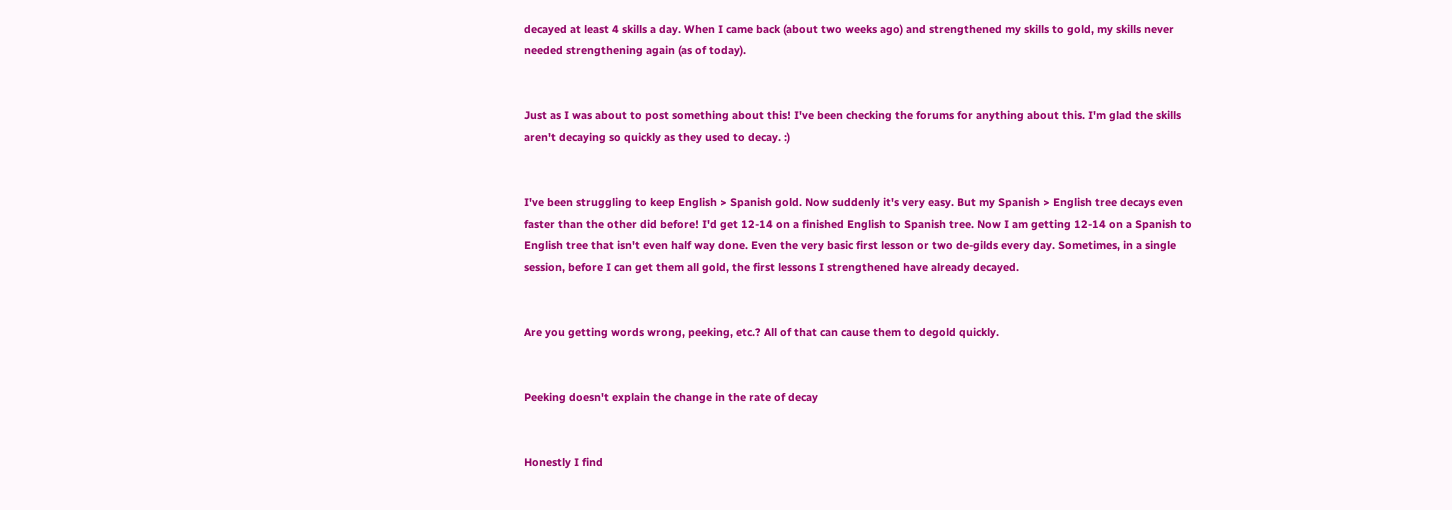decayed at least 4 skills a day. When I came back (about two weeks ago) and strengthened my skills to gold, my skills never needed strengthening again (as of today).


Just as I was about to post something about this! I've been checking the forums for anything about this. I'm glad the skills aren't decaying so quickly as they used to decay. :)


I've been struggling to keep English > Spanish gold. Now suddenly it's very easy. But my Spanish > English tree decays even faster than the other did before! I'd get 12-14 on a finished English to Spanish tree. Now I am getting 12-14 on a Spanish to English tree that isn't even half way done. Even the very basic first lesson or two de-gilds every day. Sometimes, in a single session, before I can get them all gold, the first lessons I strengthened have already decayed.


Are you getting words wrong, peeking, etc.? All of that can cause them to degold quickly.


Peeking doesn't explain the change in the rate of decay


Honestly I find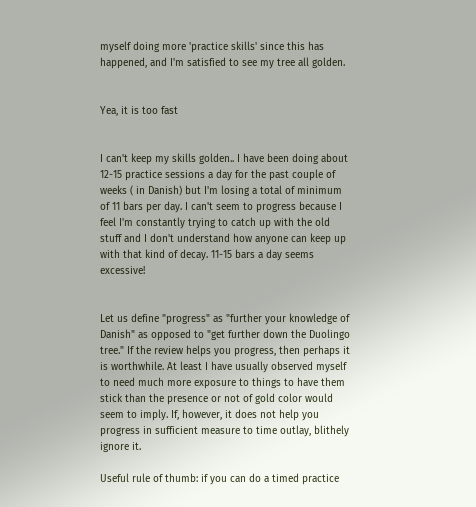myself doing more 'practice skills' since this has happened, and I'm satisfied to see my tree all golden.


Yea, it is too fast


I can't keep my skills golden.. I have been doing about 12-15 practice sessions a day for the past couple of weeks ( in Danish) but I'm losing a total of minimum of 11 bars per day. I can't seem to progress because I feel I'm constantly trying to catch up with the old stuff and I don't understand how anyone can keep up with that kind of decay. 11-15 bars a day seems excessive!


Let us define "progress" as "further your knowledge of Danish" as opposed to "get further down the Duolingo tree." If the review helps you progress, then perhaps it is worthwhile. At least I have usually observed myself to need much more exposure to things to have them stick than the presence or not of gold color would seem to imply. If, however, it does not help you progress in sufficient measure to time outlay, blithely ignore it.

Useful rule of thumb: if you can do a timed practice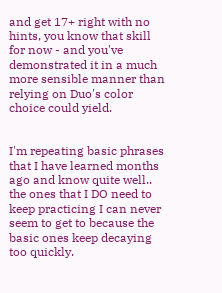and get 17+ right with no hints, you know that skill for now - and you've demonstrated it in a much more sensible manner than relying on Duo's color choice could yield.


I'm repeating basic phrases that I have learned months ago and know quite well.. the ones that I DO need to keep practicing I can never seem to get to because the basic ones keep decaying too quickly.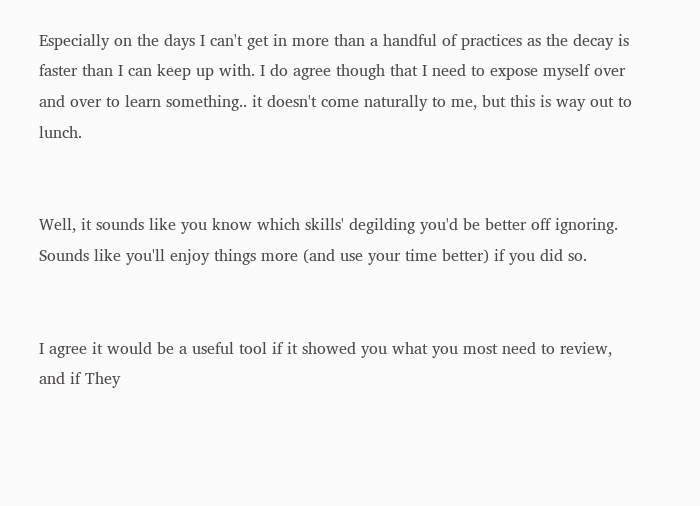Especially on the days I can't get in more than a handful of practices as the decay is faster than I can keep up with. I do agree though that I need to expose myself over and over to learn something.. it doesn't come naturally to me, but this is way out to lunch.


Well, it sounds like you know which skills' degilding you'd be better off ignoring. Sounds like you'll enjoy things more (and use your time better) if you did so.


I agree it would be a useful tool if it showed you what you most need to review, and if They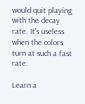would quit playing with the decay rate. It's useless when the colors turn at such a fast rate.

Learn a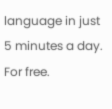language in just 5 minutes a day. For free.